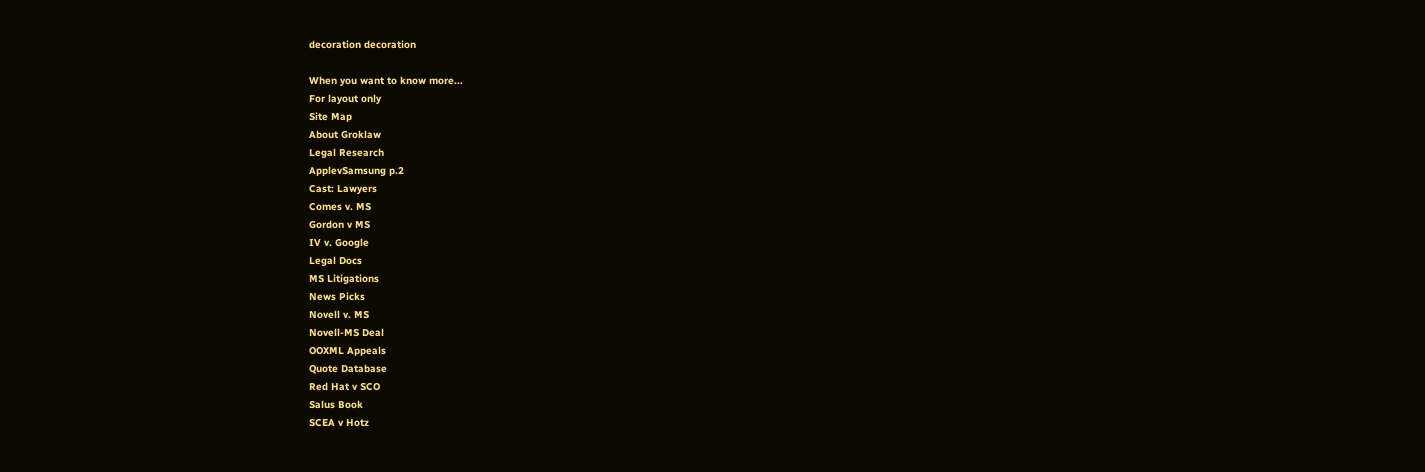decoration decoration

When you want to know more...
For layout only
Site Map
About Groklaw
Legal Research
ApplevSamsung p.2
Cast: Lawyers
Comes v. MS
Gordon v MS
IV v. Google
Legal Docs
MS Litigations
News Picks
Novell v. MS
Novell-MS Deal
OOXML Appeals
Quote Database
Red Hat v SCO
Salus Book
SCEA v Hotz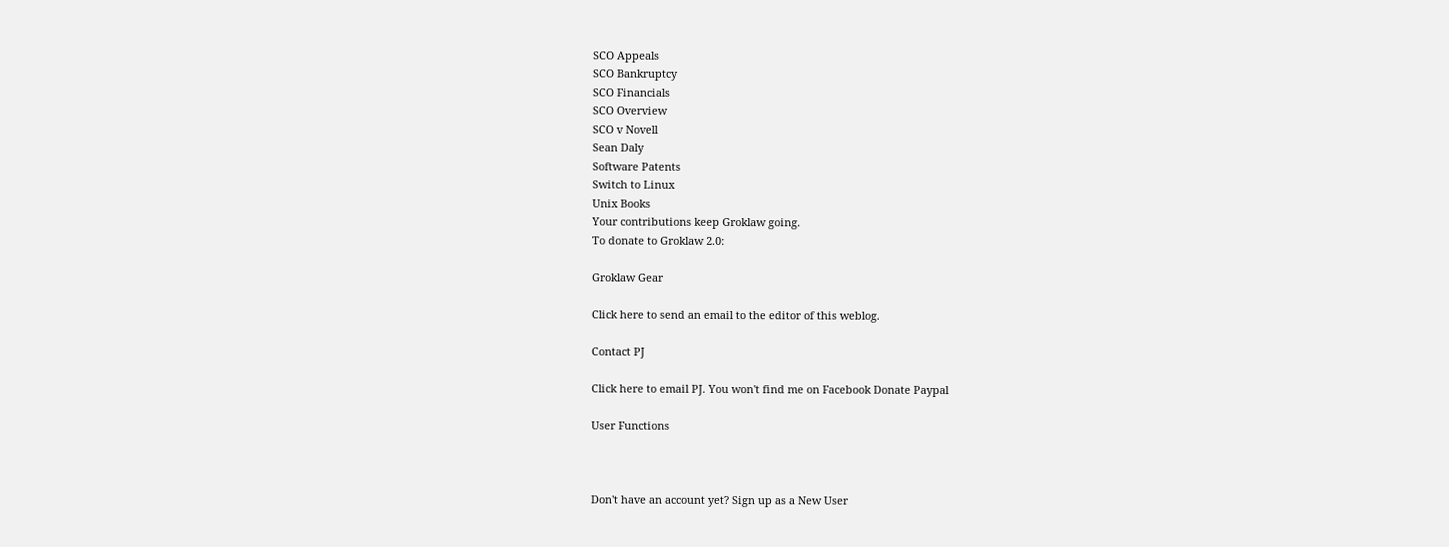SCO Appeals
SCO Bankruptcy
SCO Financials
SCO Overview
SCO v Novell
Sean Daly
Software Patents
Switch to Linux
Unix Books
Your contributions keep Groklaw going.
To donate to Groklaw 2.0:

Groklaw Gear

Click here to send an email to the editor of this weblog.

Contact PJ

Click here to email PJ. You won't find me on Facebook Donate Paypal

User Functions



Don't have an account yet? Sign up as a New User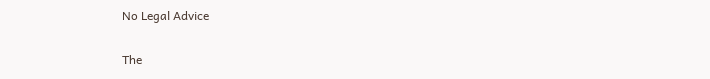No Legal Advice

The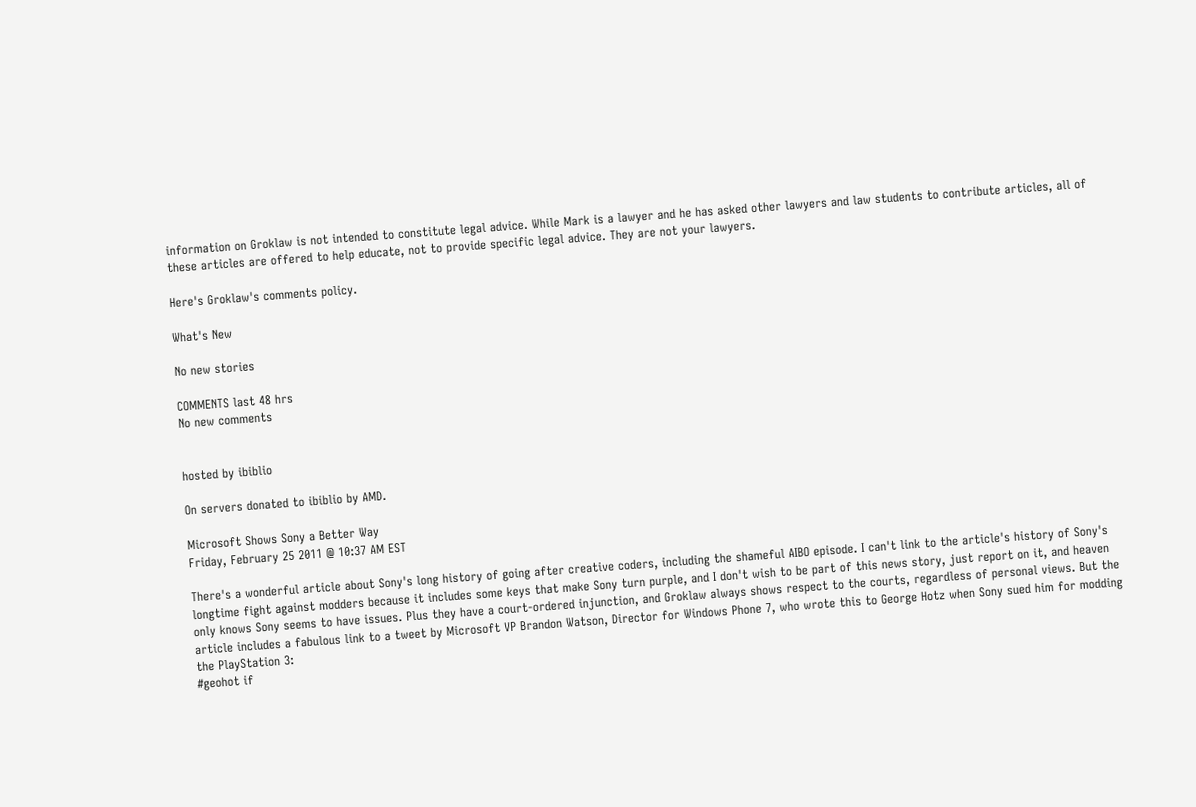information on Groklaw is not intended to constitute legal advice. While Mark is a lawyer and he has asked other lawyers and law students to contribute articles, all of these articles are offered to help educate, not to provide specific legal advice. They are not your lawyers.

Here's Groklaw's comments policy.

What's New

No new stories

COMMENTS last 48 hrs
No new comments


hosted by ibiblio

On servers donated to ibiblio by AMD.

Microsoft Shows Sony a Better Way
Friday, February 25 2011 @ 10:37 AM EST

There's a wonderful article about Sony's long history of going after creative coders, including the shameful AIBO episode. I can't link to the article's history of Sony's longtime fight against modders because it includes some keys that make Sony turn purple, and I don't wish to be part of this news story, just report on it, and heaven only knows Sony seems to have issues. Plus they have a court-ordered injunction, and Groklaw always shows respect to the courts, regardless of personal views. But the article includes a fabulous link to a tweet by Microsoft VP Brandon Watson, Director for Windows Phone 7, who wrote this to George Hotz when Sony sued him for modding the PlayStation 3:
#geohot if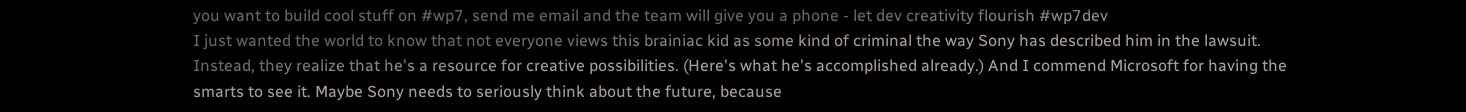you want to build cool stuff on #wp7, send me email and the team will give you a phone - let dev creativity flourish #wp7dev
I just wanted the world to know that not everyone views this brainiac kid as some kind of criminal the way Sony has described him in the lawsuit. Instead, they realize that he's a resource for creative possibilities. (Here's what he's accomplished already.) And I commend Microsoft for having the smarts to see it. Maybe Sony needs to seriously think about the future, because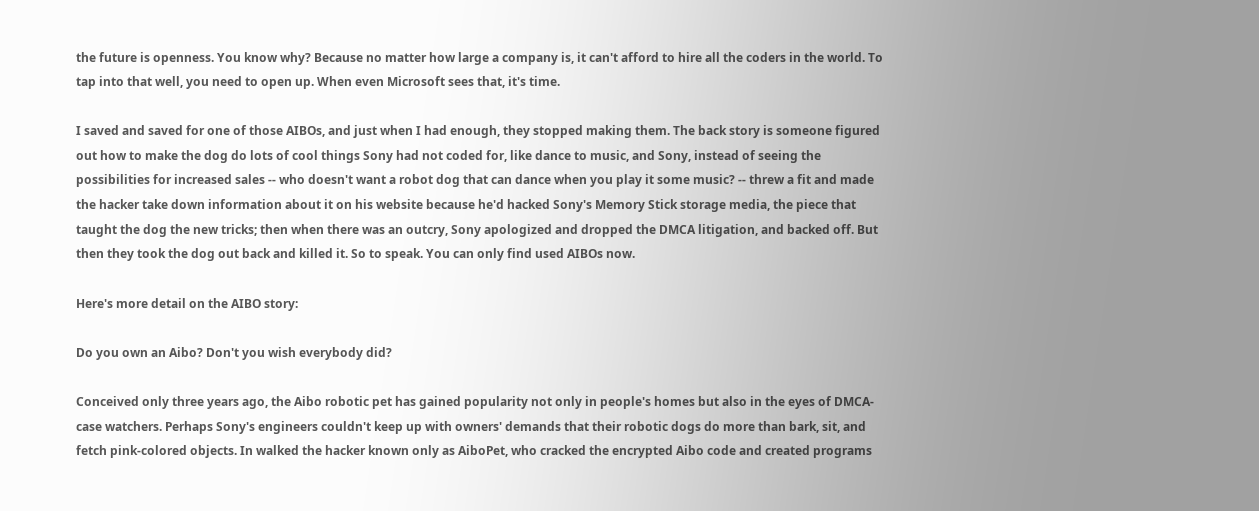the future is openness. You know why? Because no matter how large a company is, it can't afford to hire all the coders in the world. To tap into that well, you need to open up. When even Microsoft sees that, it's time.

I saved and saved for one of those AIBOs, and just when I had enough, they stopped making them. The back story is someone figured out how to make the dog do lots of cool things Sony had not coded for, like dance to music, and Sony, instead of seeing the possibilities for increased sales -- who doesn't want a robot dog that can dance when you play it some music? -- threw a fit and made the hacker take down information about it on his website because he'd hacked Sony's Memory Stick storage media, the piece that taught the dog the new tricks; then when there was an outcry, Sony apologized and dropped the DMCA litigation, and backed off. But then they took the dog out back and killed it. So to speak. You can only find used AIBOs now.

Here's more detail on the AIBO story:

Do you own an Aibo? Don't you wish everybody did?

Conceived only three years ago, the Aibo robotic pet has gained popularity not only in people's homes but also in the eyes of DMCA-case watchers. Perhaps Sony's engineers couldn't keep up with owners' demands that their robotic dogs do more than bark, sit, and fetch pink-colored objects. In walked the hacker known only as AiboPet, who cracked the encrypted Aibo code and created programs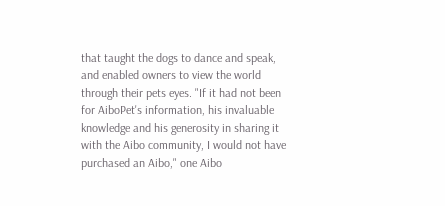that taught the dogs to dance and speak, and enabled owners to view the world through their pets eyes. "If it had not been for AiboPet's information, his invaluable knowledge and his generosity in sharing it with the Aibo community, I would not have purchased an Aibo," one Aibo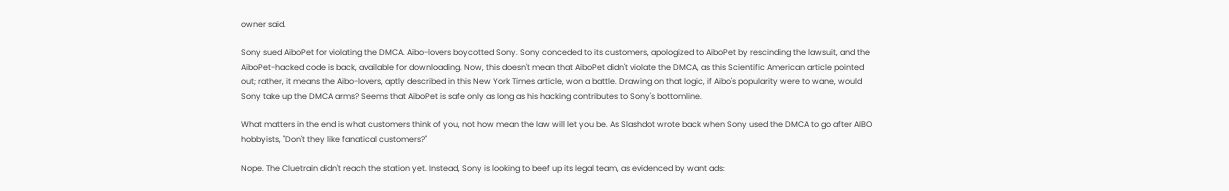owner said.

Sony sued AiboPet for violating the DMCA. Aibo-lovers boycotted Sony. Sony conceded to its customers, apologized to AiboPet by rescinding the lawsuit, and the AiboPet-hacked code is back, available for downloading. Now, this doesn't mean that AiboPet didn't violate the DMCA, as this Scientific American article pointed out; rather, it means the Aibo-lovers, aptly described in this New York Times article, won a battle. Drawing on that logic, if Aibo's popularity were to wane, would Sony take up the DMCA arms? Seems that AiboPet is safe only as long as his hacking contributes to Sony's bottomline.

What matters in the end is what customers think of you, not how mean the law will let you be. As Slashdot wrote back when Sony used the DMCA to go after AIBO hobbyists, "Don't they like fanatical customers?"

Nope. The Cluetrain didn't reach the station yet. Instead, Sony is looking to beef up its legal team, as evidenced by want ads: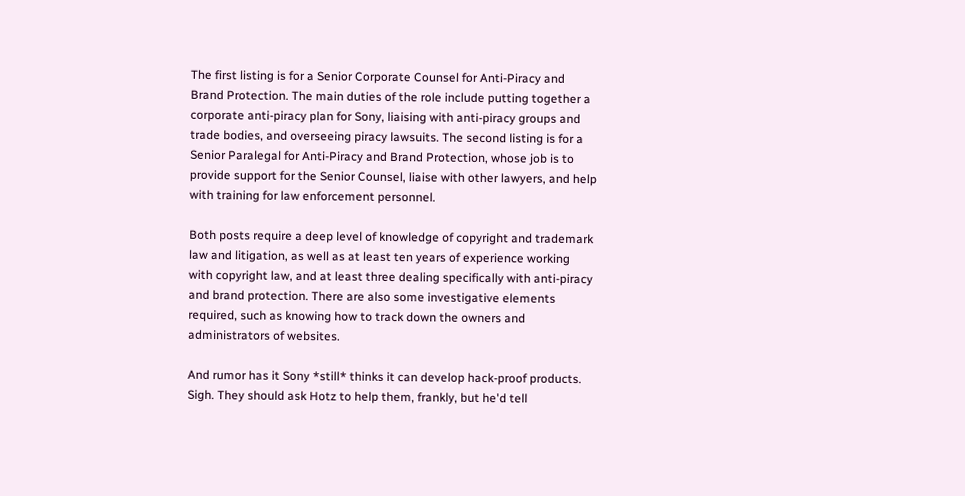The first listing is for a Senior Corporate Counsel for Anti-Piracy and Brand Protection. The main duties of the role include putting together a corporate anti-piracy plan for Sony, liaising with anti-piracy groups and trade bodies, and overseeing piracy lawsuits. The second listing is for a Senior Paralegal for Anti-Piracy and Brand Protection, whose job is to provide support for the Senior Counsel, liaise with other lawyers, and help with training for law enforcement personnel.

Both posts require a deep level of knowledge of copyright and trademark law and litigation, as well as at least ten years of experience working with copyright law, and at least three dealing specifically with anti-piracy and brand protection. There are also some investigative elements required, such as knowing how to track down the owners and administrators of websites.

And rumor has it Sony *still* thinks it can develop hack-proof products. Sigh. They should ask Hotz to help them, frankly, but he'd tell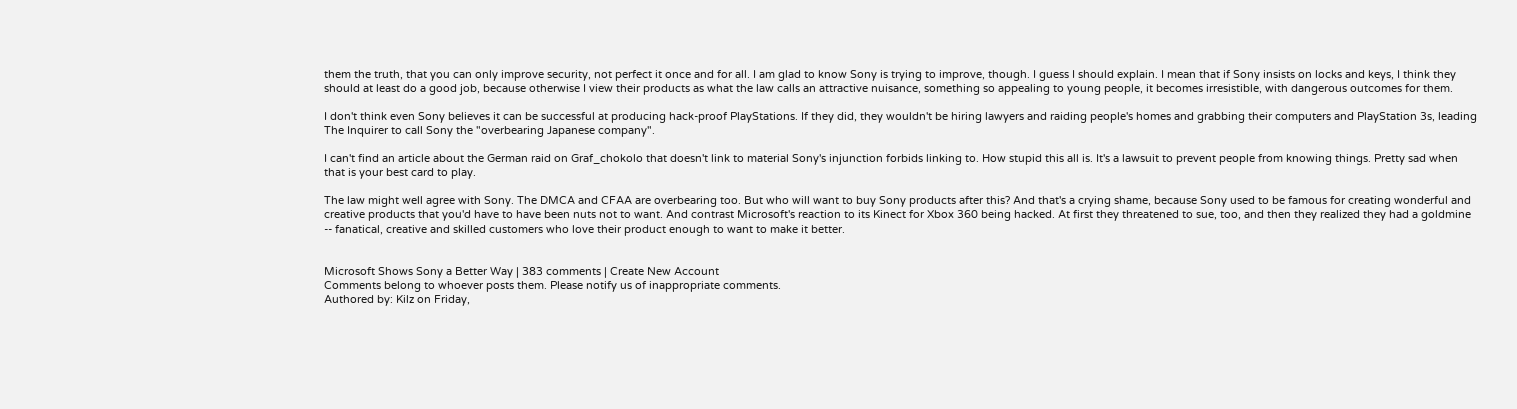them the truth, that you can only improve security, not perfect it once and for all. I am glad to know Sony is trying to improve, though. I guess I should explain. I mean that if Sony insists on locks and keys, I think they should at least do a good job, because otherwise I view their products as what the law calls an attractive nuisance, something so appealing to young people, it becomes irresistible, with dangerous outcomes for them.

I don't think even Sony believes it can be successful at producing hack-proof PlayStations. If they did, they wouldn't be hiring lawyers and raiding people's homes and grabbing their computers and PlayStation 3s, leading The Inquirer to call Sony the "overbearing Japanese company".

I can't find an article about the German raid on Graf_chokolo that doesn't link to material Sony's injunction forbids linking to. How stupid this all is. It's a lawsuit to prevent people from knowing things. Pretty sad when that is your best card to play.

The law might well agree with Sony. The DMCA and CFAA are overbearing too. But who will want to buy Sony products after this? And that's a crying shame, because Sony used to be famous for creating wonderful and creative products that you'd have to have been nuts not to want. And contrast Microsoft's reaction to its Kinect for Xbox 360 being hacked. At first they threatened to sue, too, and then they realized they had a goldmine -- fanatical, creative and skilled customers who love their product enough to want to make it better.


Microsoft Shows Sony a Better Way | 383 comments | Create New Account
Comments belong to whoever posts them. Please notify us of inappropriate comments.
Authored by: Kilz on Friday,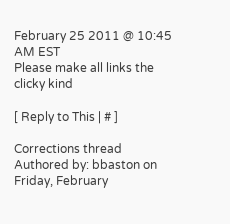February 25 2011 @ 10:45 AM EST
Please make all links the clicky kind

[ Reply to This | # ]

Corrections thread
Authored by: bbaston on Friday, February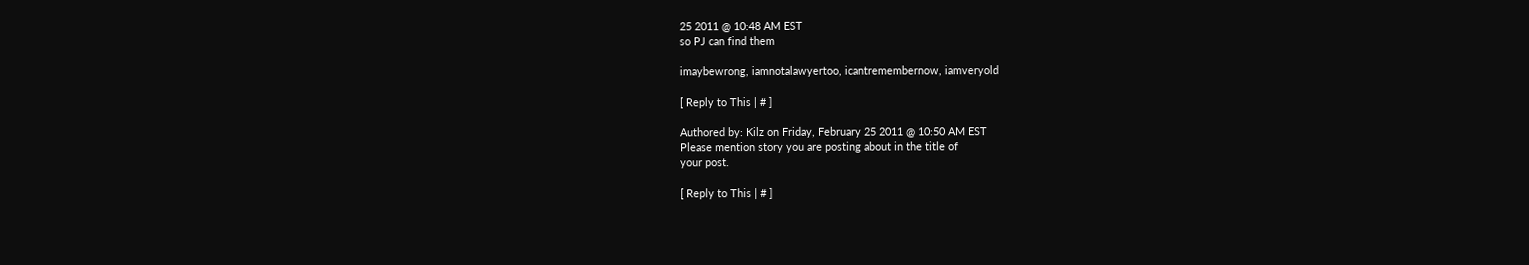25 2011 @ 10:48 AM EST
so PJ can find them

imaybewrong, iamnotalawyertoo, icantremembernow, iamveryold

[ Reply to This | # ]

Authored by: Kilz on Friday, February 25 2011 @ 10:50 AM EST
Please mention story you are posting about in the title of
your post.

[ Reply to This | # ]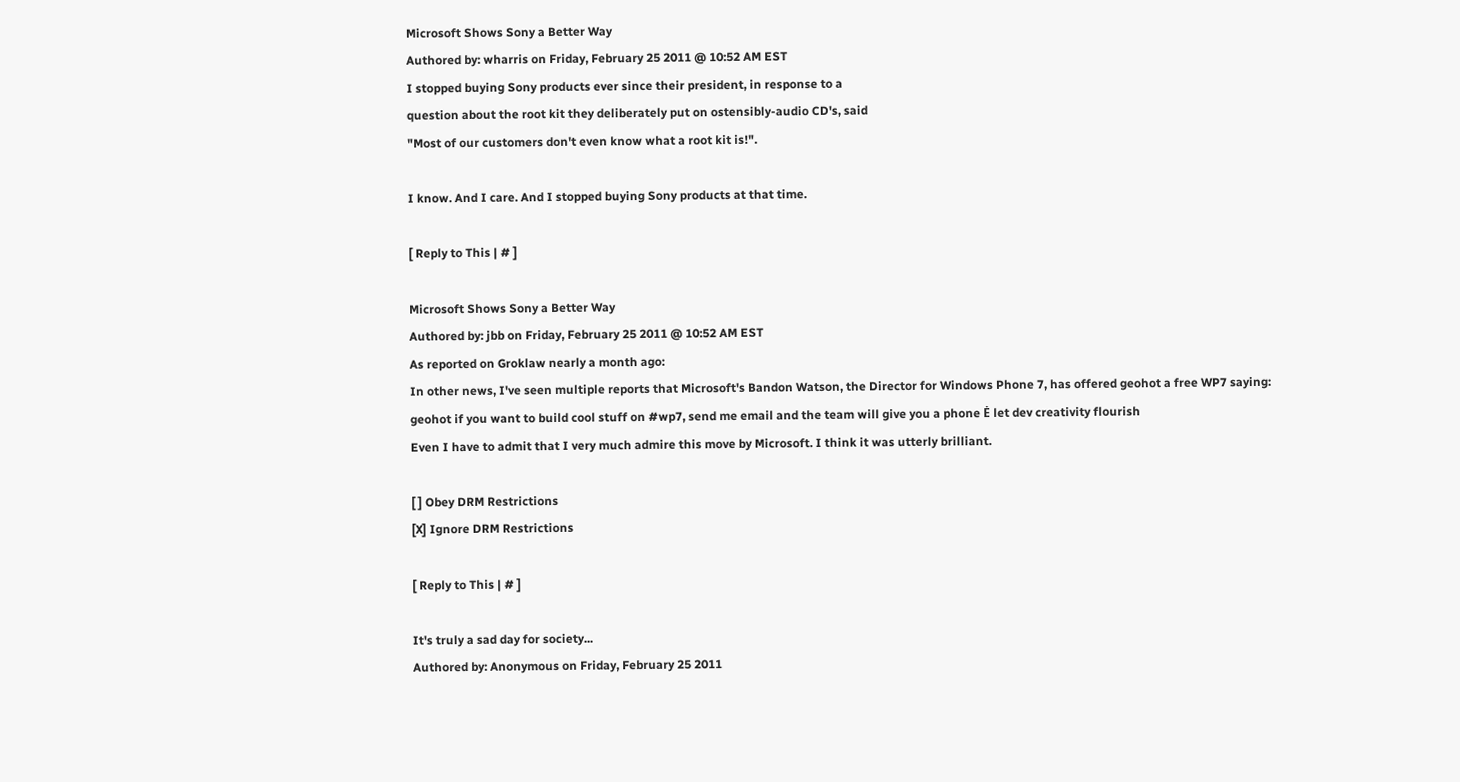Microsoft Shows Sony a Better Way
Authored by: wharris on Friday, February 25 2011 @ 10:52 AM EST
I stopped buying Sony products ever since their president, in response to a
question about the root kit they deliberately put on ostensibly-audio CD's, said
"Most of our customers don't even know what a root kit is!".

I know. And I care. And I stopped buying Sony products at that time.

[ Reply to This | # ]

Microsoft Shows Sony a Better Way
Authored by: jbb on Friday, February 25 2011 @ 10:52 AM EST
As reported on Groklaw nearly a month ago:
In other news, I've seen multiple reports that Microsoft's Bandon Watson, the Director for Windows Phone 7, has offered geohot a free WP7 saying:
geohot if you want to build cool stuff on #wp7, send me email and the team will give you a phone Ė let dev creativity flourish
Even I have to admit that I very much admire this move by Microsoft. I think it was utterly brilliant.

[ ] Obey DRM Restrictions
[X] Ignore DRM Restrictions

[ Reply to This | # ]

It's truly a sad day for society...
Authored by: Anonymous on Friday, February 25 2011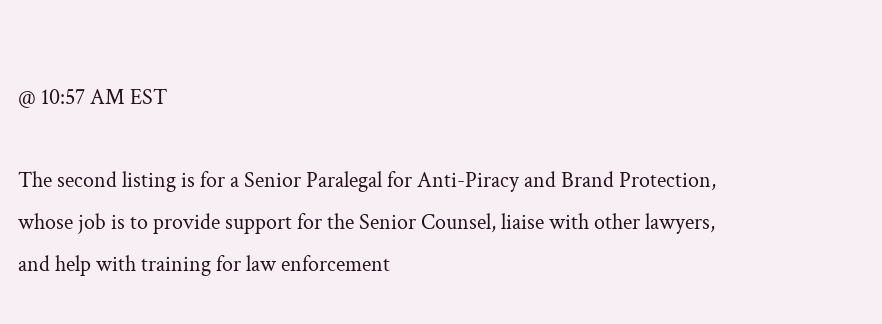@ 10:57 AM EST

The second listing is for a Senior Paralegal for Anti-Piracy and Brand Protection, whose job is to provide support for the Senior Counsel, liaise with other lawyers, and help with training for law enforcement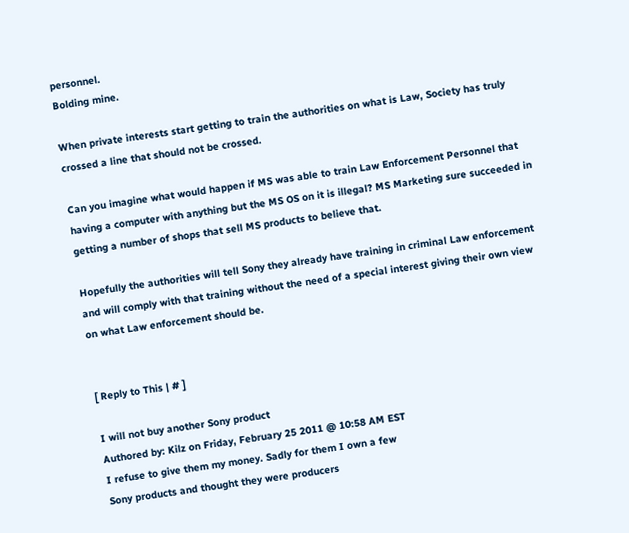personnel.
Bolding mine.

When private interests start getting to train the authorities on what is Law, Society has truly crossed a line that should not be crossed.

Can you imagine what would happen if MS was able to train Law Enforcement Personnel that having a computer with anything but the MS OS on it is illegal? MS Marketing sure succeeded in getting a number of shops that sell MS products to believe that.

Hopefully the authorities will tell Sony they already have training in criminal Law enforcement and will comply with that training without the need of a special interest giving their own view on what Law enforcement should be.


[ Reply to This | # ]

I will not buy another Sony product
Authored by: Kilz on Friday, February 25 2011 @ 10:58 AM EST
I refuse to give them my money. Sadly for them I own a few
Sony products and thought they were producers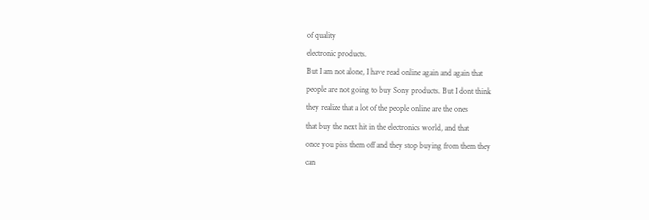of quality
electronic products.
But I am not alone, I have read online again and again that
people are not going to buy Sony products. But I dont think
they realize that a lot of the people online are the ones
that buy the next hit in the electronics world, and that
once you piss them off and they stop buying from them they
can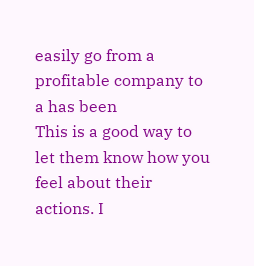easily go from a profitable company to a has been
This is a good way to let them know how you feel about their
actions. I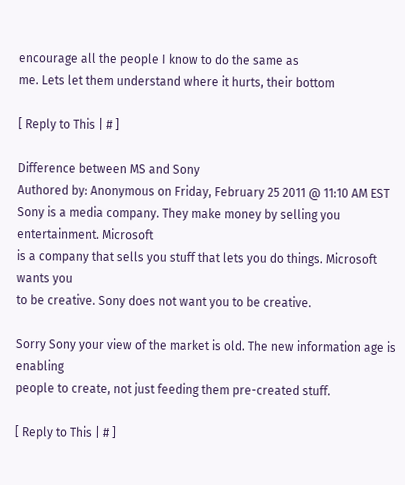encourage all the people I know to do the same as
me. Lets let them understand where it hurts, their bottom

[ Reply to This | # ]

Difference between MS and Sony
Authored by: Anonymous on Friday, February 25 2011 @ 11:10 AM EST
Sony is a media company. They make money by selling you entertainment. Microsoft
is a company that sells you stuff that lets you do things. Microsoft wants you
to be creative. Sony does not want you to be creative.

Sorry Sony your view of the market is old. The new information age is enabling
people to create, not just feeding them pre-created stuff.

[ Reply to This | # ]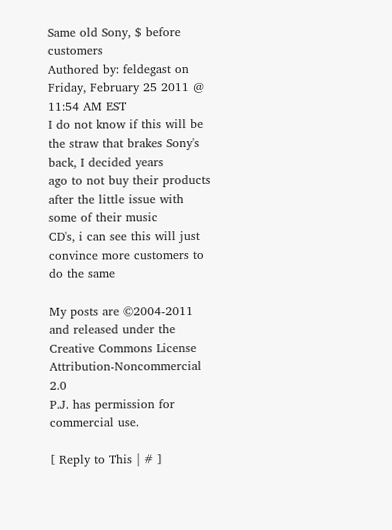Same old Sony, $ before customers
Authored by: feldegast on Friday, February 25 2011 @ 11:54 AM EST
I do not know if this will be the straw that brakes Sony's back, I decided years
ago to not buy their products after the little issue with some of their music
CD's, i can see this will just convince more customers to do the same

My posts are ©2004-2011 and released under the Creative Commons License
Attribution-Noncommercial 2.0
P.J. has permission for commercial use.

[ Reply to This | # ]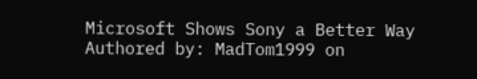Microsoft Shows Sony a Better Way
Authored by: MadTom1999 on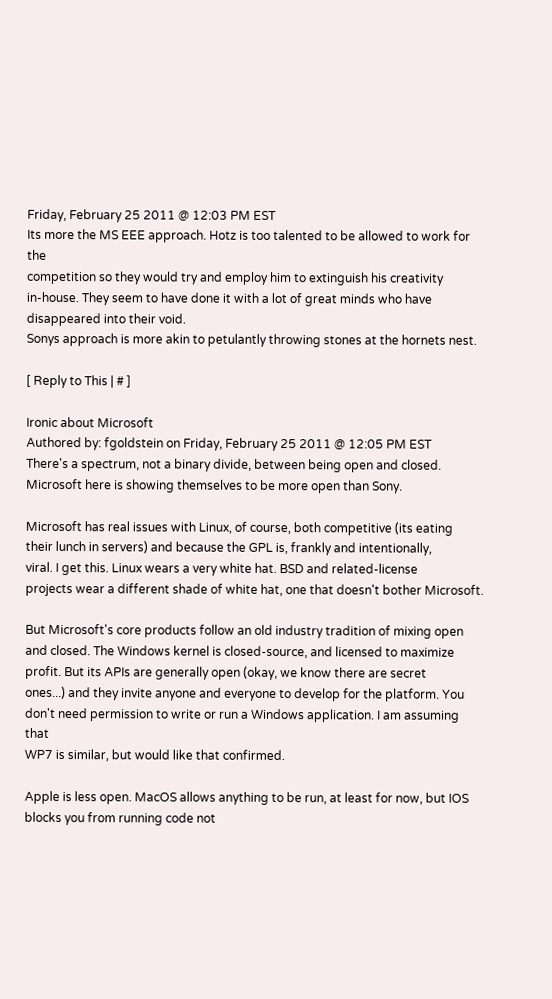Friday, February 25 2011 @ 12:03 PM EST
Its more the MS EEE approach. Hotz is too talented to be allowed to work for the
competition so they would try and employ him to extinguish his creativity
in-house. They seem to have done it with a lot of great minds who have
disappeared into their void.
Sonys approach is more akin to petulantly throwing stones at the hornets nest.

[ Reply to This | # ]

Ironic about Microsoft
Authored by: fgoldstein on Friday, February 25 2011 @ 12:05 PM EST
There's a spectrum, not a binary divide, between being open and closed.
Microsoft here is showing themselves to be more open than Sony.

Microsoft has real issues with Linux, of course, both competitive (its eating
their lunch in servers) and because the GPL is, frankly and intentionally,
viral. I get this. Linux wears a very white hat. BSD and related-license
projects wear a different shade of white hat, one that doesn't bother Microsoft.

But Microsoft's core products follow an old industry tradition of mixing open
and closed. The Windows kernel is closed-source, and licensed to maximize
profit. But its APIs are generally open (okay, we know there are secret
ones...) and they invite anyone and everyone to develop for the platform. You
don't need permission to write or run a Windows application. I am assuming that
WP7 is similar, but would like that confirmed.

Apple is less open. MacOS allows anything to be run, at least for now, but IOS
blocks you from running code not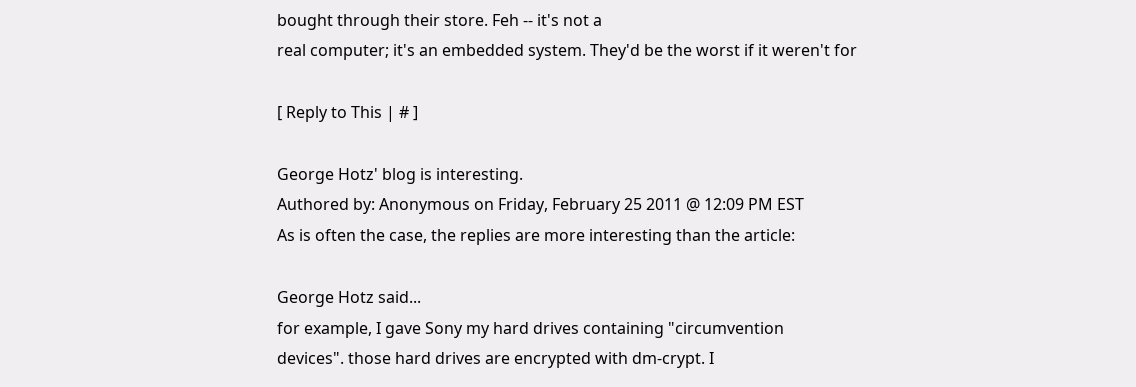bought through their store. Feh -- it's not a
real computer; it's an embedded system. They'd be the worst if it weren't for

[ Reply to This | # ]

George Hotz' blog is interesting.
Authored by: Anonymous on Friday, February 25 2011 @ 12:09 PM EST
As is often the case, the replies are more interesting than the article:

George Hotz said...
for example, I gave Sony my hard drives containing "circumvention
devices". those hard drives are encrypted with dm-crypt. I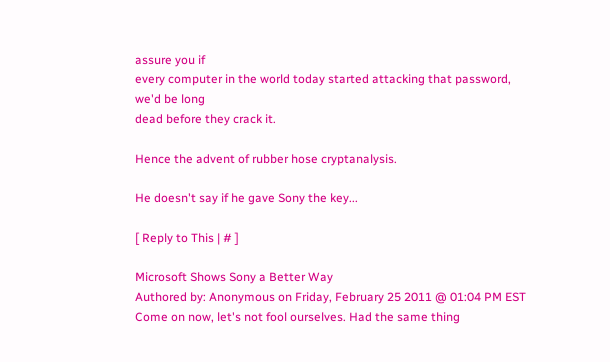assure you if
every computer in the world today started attacking that password, we'd be long
dead before they crack it.

Hence the advent of rubber hose cryptanalysis.

He doesn't say if he gave Sony the key...

[ Reply to This | # ]

Microsoft Shows Sony a Better Way
Authored by: Anonymous on Friday, February 25 2011 @ 01:04 PM EST
Come on now, let's not fool ourselves. Had the same thing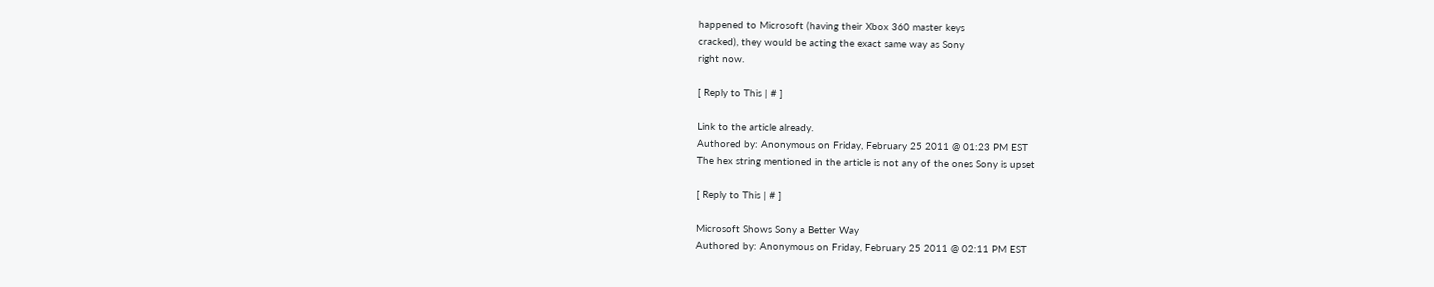happened to Microsoft (having their Xbox 360 master keys
cracked), they would be acting the exact same way as Sony
right now.

[ Reply to This | # ]

Link to the article already.
Authored by: Anonymous on Friday, February 25 2011 @ 01:23 PM EST
The hex string mentioned in the article is not any of the ones Sony is upset

[ Reply to This | # ]

Microsoft Shows Sony a Better Way
Authored by: Anonymous on Friday, February 25 2011 @ 02:11 PM EST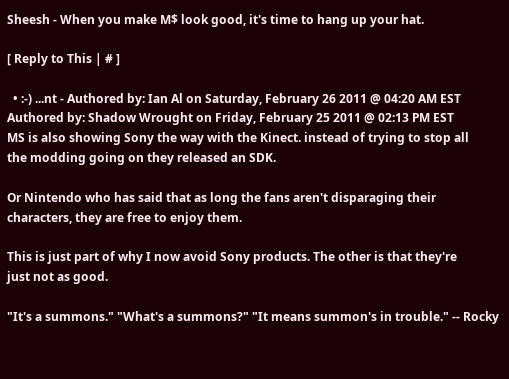Sheesh - When you make M$ look good, it's time to hang up your hat.

[ Reply to This | # ]

  • :-) ...nt - Authored by: Ian Al on Saturday, February 26 2011 @ 04:20 AM EST
Authored by: Shadow Wrought on Friday, February 25 2011 @ 02:13 PM EST
MS is also showing Sony the way with the Kinect. instead of trying to stop all
the modding going on they released an SDK.

Or Nintendo who has said that as long the fans aren't disparaging their
characters, they are free to enjoy them.

This is just part of why I now avoid Sony products. The other is that they're
just not as good.

"It's a summons." "What's a summons?" "It means summon's in trouble." -- Rocky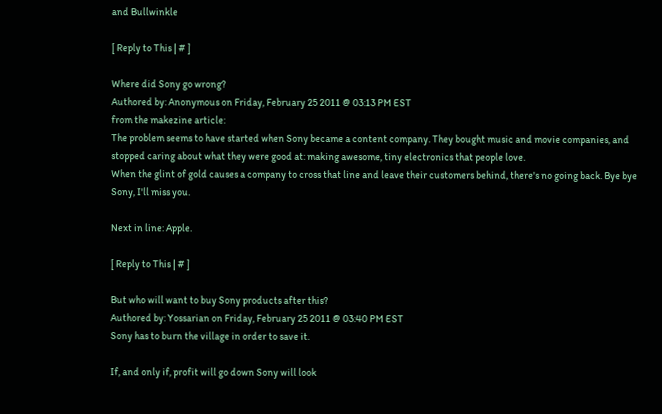and Bullwinkle

[ Reply to This | # ]

Where did Sony go wrong?
Authored by: Anonymous on Friday, February 25 2011 @ 03:13 PM EST
from the makezine article:
The problem seems to have started when Sony became a content company. They bought music and movie companies, and stopped caring about what they were good at: making awesome, tiny electronics that people love.
When the glint of gold causes a company to cross that line and leave their customers behind, there's no going back. Bye bye Sony, I'll miss you.

Next in line: Apple.

[ Reply to This | # ]

But who will want to buy Sony products after this?
Authored by: Yossarian on Friday, February 25 2011 @ 03:40 PM EST
Sony has to burn the village in order to save it.

If, and only if, profit will go down Sony will look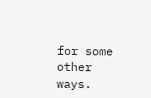for some other ways.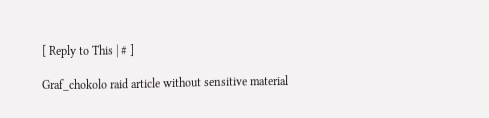[ Reply to This | # ]

Graf_chokolo raid article without sensitive material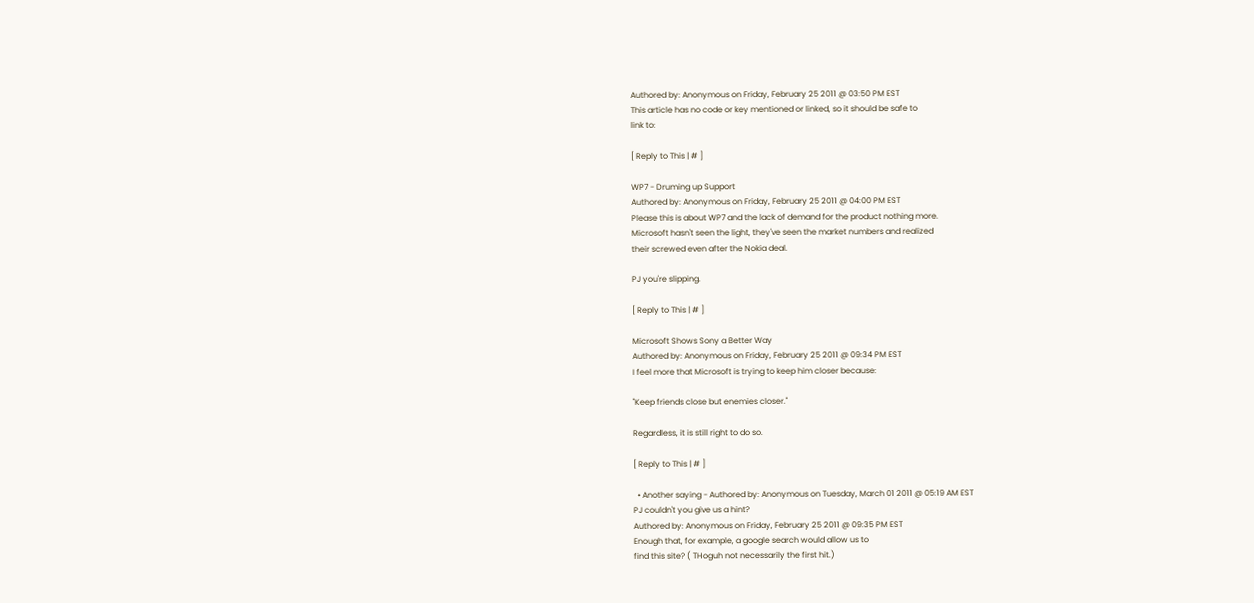Authored by: Anonymous on Friday, February 25 2011 @ 03:50 PM EST
This article has no code or key mentioned or linked, so it should be safe to
link to:

[ Reply to This | # ]

WP7 - Druming up Support
Authored by: Anonymous on Friday, February 25 2011 @ 04:00 PM EST
Please this is about WP7 and the lack of demand for the product nothing more.
Microsoft hasn't seen the light, they've seen the market numbers and realized
their screwed even after the Nokia deal.

PJ you're slipping.

[ Reply to This | # ]

Microsoft Shows Sony a Better Way
Authored by: Anonymous on Friday, February 25 2011 @ 09:34 PM EST
I feel more that Microsoft is trying to keep him closer because:

"Keep friends close but enemies closer."

Regardless, it is still right to do so.

[ Reply to This | # ]

  • Another saying - Authored by: Anonymous on Tuesday, March 01 2011 @ 05:19 AM EST
PJ couldn't you give us a hint?
Authored by: Anonymous on Friday, February 25 2011 @ 09:35 PM EST
Enough that, for example, a google search would allow us to
find this site? ( THoguh not necessarily the first hit.)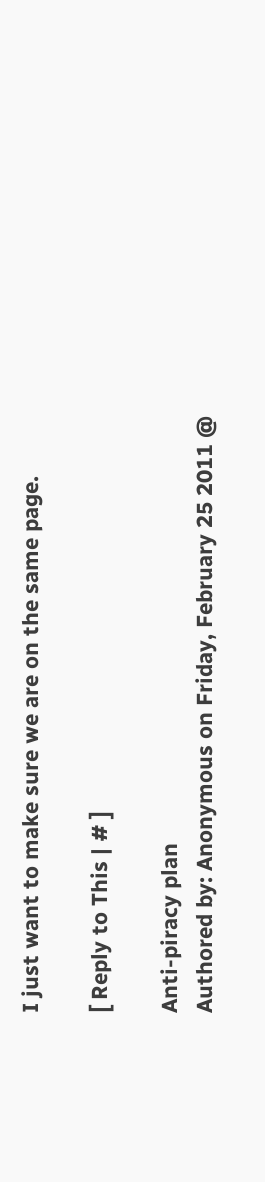I just want to make sure we are on the same page.

[ Reply to This | # ]

Anti-piracy plan
Authored by: Anonymous on Friday, February 25 2011 @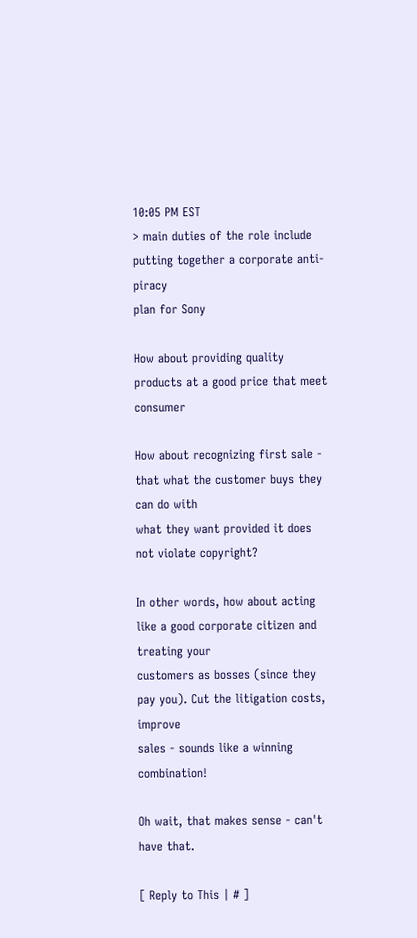10:05 PM EST
> main duties of the role include putting together a corporate anti-piracy
plan for Sony

How about providing quality products at a good price that meet consumer

How about recognizing first sale - that what the customer buys they can do with
what they want provided it does not violate copyright?

In other words, how about acting like a good corporate citizen and treating your
customers as bosses (since they pay you). Cut the litigation costs, improve
sales - sounds like a winning combination!

Oh wait, that makes sense - can't have that.

[ Reply to This | # ]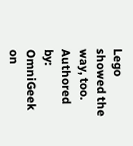Lego showed the way, too.
Authored by: OmniGeek on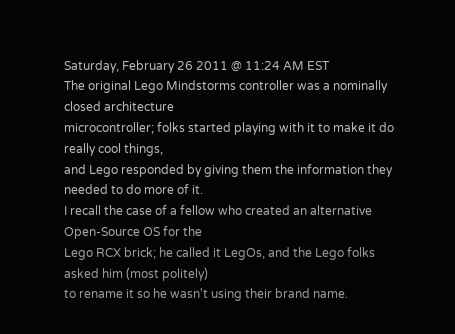Saturday, February 26 2011 @ 11:24 AM EST
The original Lego Mindstorms controller was a nominally closed architecture
microcontroller; folks started playing with it to make it do really cool things,
and Lego responded by giving them the information they needed to do more of it.
I recall the case of a fellow who created an alternative Open-Source OS for the
Lego RCX brick; he called it LegOs, and the Lego folks asked him (most politely)
to rename it so he wasn't using their brand name.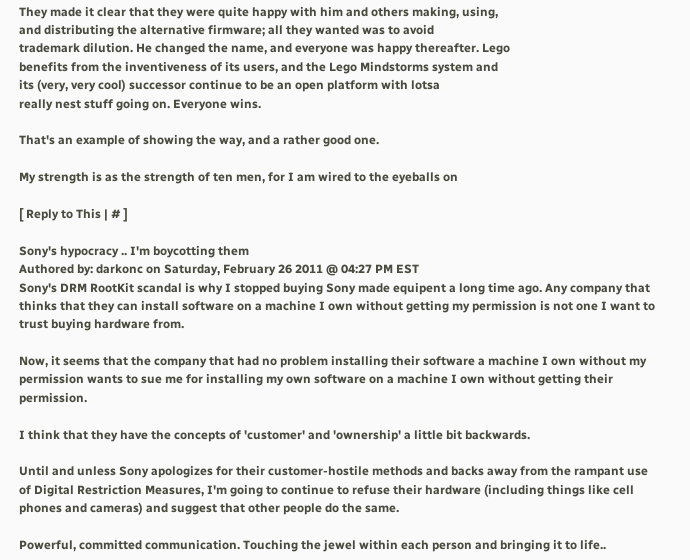They made it clear that they were quite happy with him and others making, using,
and distributing the alternative firmware; all they wanted was to avoid
trademark dilution. He changed the name, and everyone was happy thereafter. Lego
benefits from the inventiveness of its users, and the Lego Mindstorms system and
its (very, very cool) successor continue to be an open platform with lotsa
really nest stuff going on. Everyone wins.

That's an example of showing the way, and a rather good one.

My strength is as the strength of ten men, for I am wired to the eyeballs on

[ Reply to This | # ]

Sony's hypocracy .. I'm boycotting them
Authored by: darkonc on Saturday, February 26 2011 @ 04:27 PM EST
Sony's DRM RootKit scandal is why I stopped buying Sony made equipent a long time ago. Any company that thinks that they can install software on a machine I own without getting my permission is not one I want to trust buying hardware from.

Now, it seems that the company that had no problem installing their software a machine I own without my permission wants to sue me for installing my own software on a machine I own without getting their permission.

I think that they have the concepts of 'customer' and 'ownership' a little bit backwards.

Until and unless Sony apologizes for their customer-hostile methods and backs away from the rampant use of Digital Restriction Measures, I'm going to continue to refuse their hardware (including things like cell phones and cameras) and suggest that other people do the same.

Powerful, committed communication. Touching the jewel within each person and bringing it to life..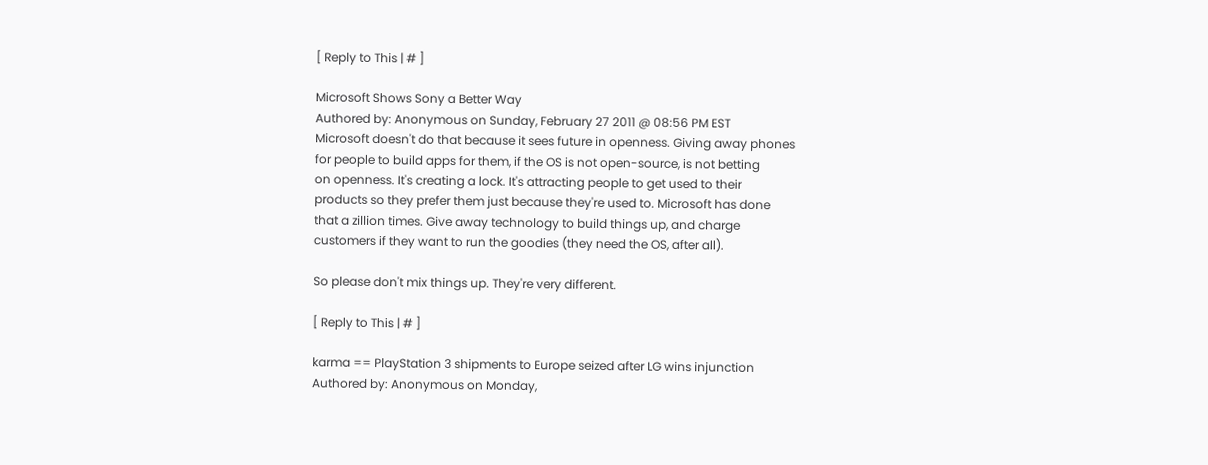[ Reply to This | # ]

Microsoft Shows Sony a Better Way
Authored by: Anonymous on Sunday, February 27 2011 @ 08:56 PM EST
Microsoft doesn't do that because it sees future in openness. Giving away phones
for people to build apps for them, if the OS is not open-source, is not betting
on openness. It's creating a lock. It's attracting people to get used to their
products so they prefer them just because they're used to. Microsoft has done
that a zillion times. Give away technology to build things up, and charge
customers if they want to run the goodies (they need the OS, after all).

So please don't mix things up. They're very different.

[ Reply to This | # ]

karma == PlayStation 3 shipments to Europe seized after LG wins injunction
Authored by: Anonymous on Monday,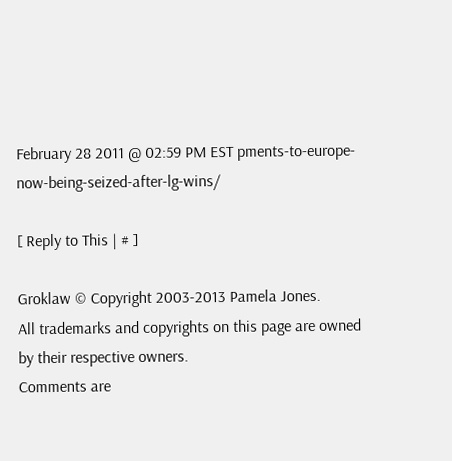February 28 2011 @ 02:59 PM EST pments-to-europe-now-being-seized-after-lg-wins/

[ Reply to This | # ]

Groklaw © Copyright 2003-2013 Pamela Jones.
All trademarks and copyrights on this page are owned by their respective owners.
Comments are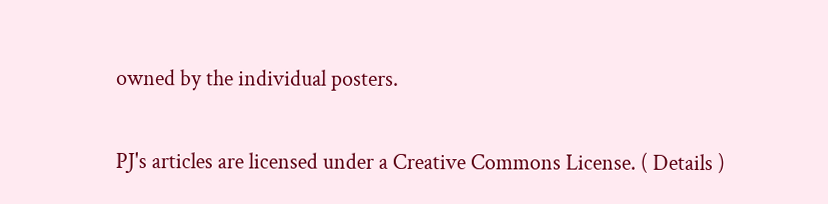owned by the individual posters.

PJ's articles are licensed under a Creative Commons License. ( Details )